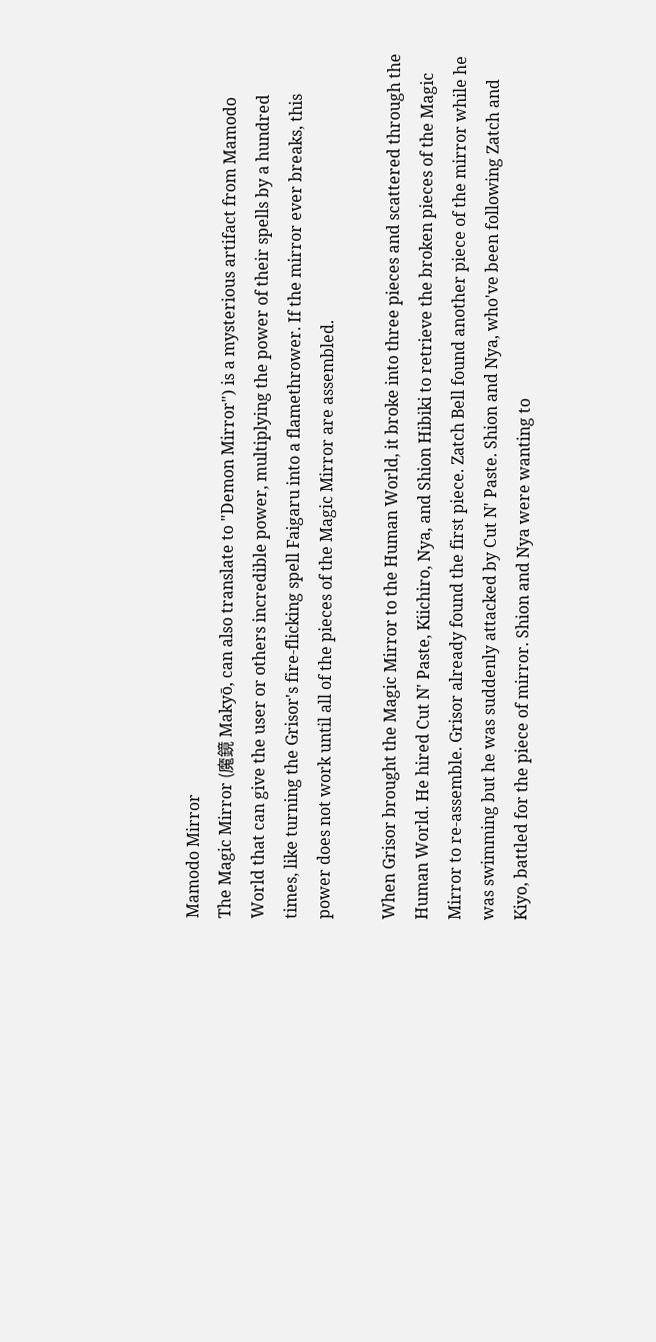Mamodo Mirror
The Magic Mirror (魔鏡 Makyō, can also translate to "Demon Mirror") is a mysterious artifact from Mamodo World that can give the user or others incredible power, multiplying the power of their spells by a hundred times, like turning the Grisor's fire-flicking spell Faigaru into a flamethrower. If the mirror ever breaks, this power does not work until all of the pieces of the Magic Mirror are assembled.

When Grisor brought the Magic Mirror to the Human World, it broke into three pieces and scattered through the Human World. He hired Cut N' Paste, Kiichiro, Nya, and Shion Hibiki to retrieve the broken pieces of the Magic Mirror to re-assemble. Grisor already found the first piece. Zatch Bell found another piece of the mirror while he was swimming but he was suddenly attacked by Cut N' Paste. Shion and Nya, who've been following Zatch and Kiyo, battled for the piece of mirror. Shion and Nya were wanting to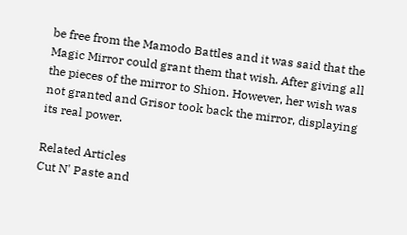be free from the Mamodo Battles and it was said that the Magic Mirror could grant them that wish. After giving all the pieces of the mirror to Shion. However, her wish was not granted and Grisor took back the mirror, displaying its real power.

Related Articles
Cut N' Paste and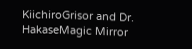KiichiroGrisor and Dr. HakaseMagic Mirror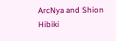ArcNya and Shion Hibiki